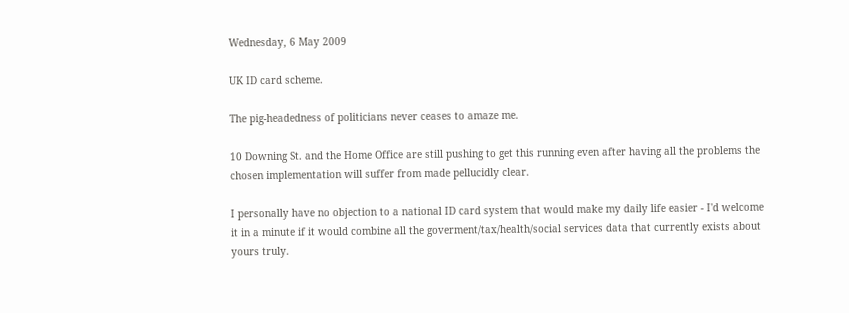Wednesday, 6 May 2009

UK ID card scheme.

The pig-headedness of politicians never ceases to amaze me.

10 Downing St. and the Home Office are still pushing to get this running even after having all the problems the chosen implementation will suffer from made pellucidly clear.

I personally have no objection to a national ID card system that would make my daily life easier - I'd welcome it in a minute if it would combine all the goverment/tax/health/social services data that currently exists about yours truly.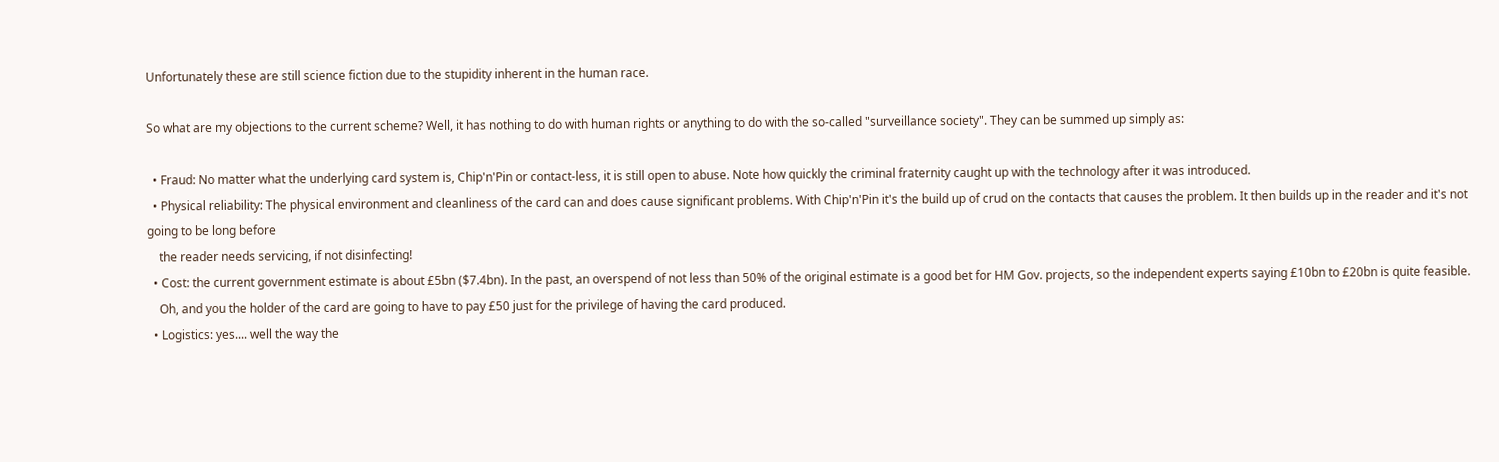Unfortunately these are still science fiction due to the stupidity inherent in the human race.

So what are my objections to the current scheme? Well, it has nothing to do with human rights or anything to do with the so-called "surveillance society". They can be summed up simply as:

  • Fraud: No matter what the underlying card system is, Chip'n'Pin or contact-less, it is still open to abuse. Note how quickly the criminal fraternity caught up with the technology after it was introduced.
  • Physical reliability: The physical environment and cleanliness of the card can and does cause significant problems. With Chip'n'Pin it's the build up of crud on the contacts that causes the problem. It then builds up in the reader and it's not going to be long before
    the reader needs servicing, if not disinfecting!
  • Cost: the current government estimate is about £5bn ($7.4bn). In the past, an overspend of not less than 50% of the original estimate is a good bet for HM Gov. projects, so the independent experts saying £10bn to £20bn is quite feasible.
    Oh, and you the holder of the card are going to have to pay £50 just for the privilege of having the card produced.
  • Logistics: yes.... well the way the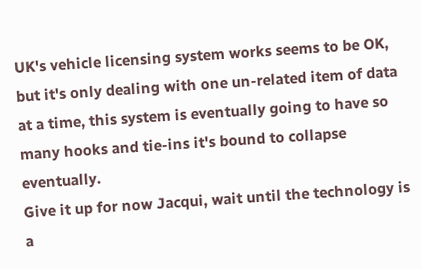UK's vehicle licensing system works seems to be OK, but it's only dealing with one un-related item of data at a time, this system is eventually going to have so many hooks and tie-ins it's bound to collapse eventually.
Give it up for now Jacqui, wait until the technology is a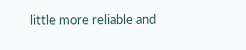little more reliable and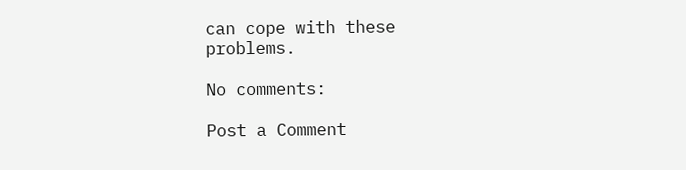can cope with these problems.

No comments:

Post a Comment